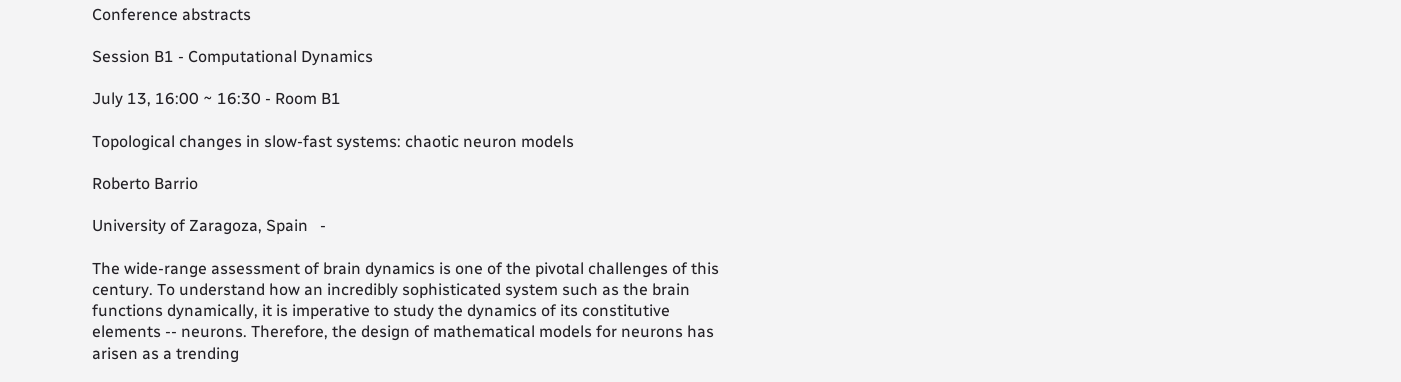Conference abstracts

Session B1 - Computational Dynamics

July 13, 16:00 ~ 16:30 - Room B1

Topological changes in slow-fast systems: chaotic neuron models

Roberto Barrio

University of Zaragoza, Spain   -

The wide-range assessment of brain dynamics is one of the pivotal challenges of this century. To understand how an incredibly sophisticated system such as the brain functions dynamically, it is imperative to study the dynamics of its constitutive elements -- neurons. Therefore, the design of mathematical models for neurons has arisen as a trending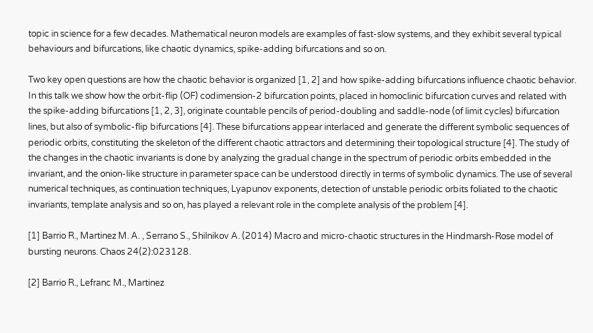topic in science for a few decades. Mathematical neuron models are examples of fast-slow systems, and they exhibit several typical behaviours and bifurcations, like chaotic dynamics, spike-adding bifurcations and so on.

Two key open questions are how the chaotic behavior is organized [1, 2] and how spike-adding bifurcations influence chaotic behavior. In this talk we show how the orbit-flip (OF) codimension-2 bifurcation points, placed in homoclinic bifurcation curves and related with the spike-adding bifurcations [1, 2, 3], originate countable pencils of period-doubling and saddle-node (of limit cycles) bifurcation lines, but also of symbolic-flip bifurcations [4]. These bifurcations appear interlaced and generate the different symbolic sequences of periodic orbits, constituting the skeleton of the different chaotic attractors and determining their topological structure [4]. The study of the changes in the chaotic invariants is done by analyzing the gradual change in the spectrum of periodic orbits embedded in the invariant, and the onion-like structure in parameter space can be understood directly in terms of symbolic dynamics. The use of several numerical techniques, as continuation techniques, Lyapunov exponents, detection of unstable periodic orbits foliated to the chaotic invariants, template analysis and so on, has played a relevant role in the complete analysis of the problem [4].

[1] Barrio R., Martinez M. A. , Serrano S., Shilnikov A. (2014) Macro and micro-chaotic structures in the Hindmarsh-Rose model of bursting neurons. Chaos 24(2):023128.

[2] Barrio R., Lefranc M., Martinez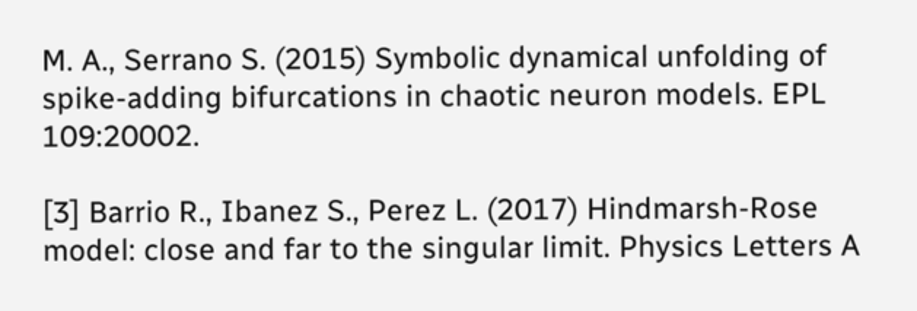M. A., Serrano S. (2015) Symbolic dynamical unfolding of spike-adding bifurcations in chaotic neuron models. EPL 109:20002.

[3] Barrio R., Ibanez S., Perez L. (2017) Hindmarsh-Rose model: close and far to the singular limit. Physics Letters A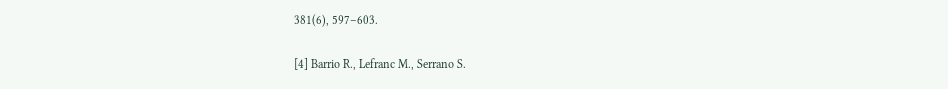381(6), 597–603.

[4] Barrio R., Lefranc M., Serrano S.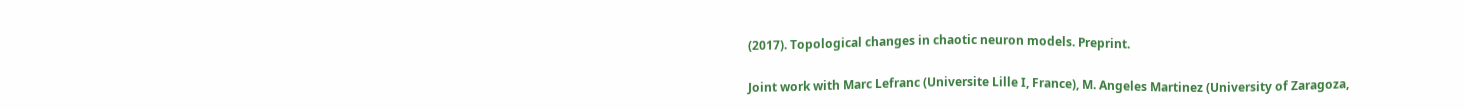(2017). Topological changes in chaotic neuron models. Preprint.

Joint work with Marc Lefranc (Universite Lille I, France), M. Angeles Martinez (University of Zaragoza,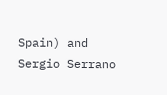Spain) and Sergio Serrano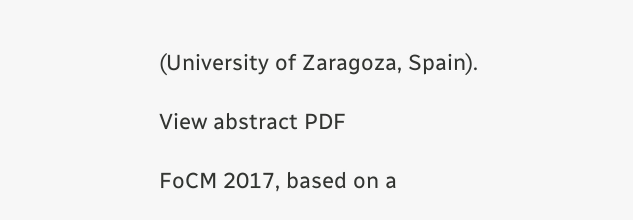(University of Zaragoza, Spain).

View abstract PDF

FoCM 2017, based on a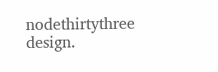nodethirtythree design.